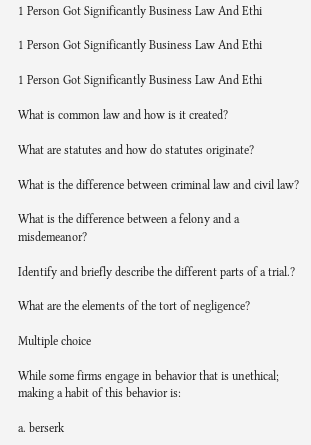1 Person Got Significantly Business Law And Ethi

1 Person Got Significantly Business Law And Ethi

1 Person Got Significantly Business Law And Ethi

What is common law and how is it created?

What are statutes and how do statutes originate?

What is the difference between criminal law and civil law?

What is the difference between a felony and a misdemeanor?

Identify and briefly describe the different parts of a trial.?

What are the elements of the tort of negligence?

Multiple choice

While some firms engage in behavior that is unethical; making a habit of this behavior is:

a. berserk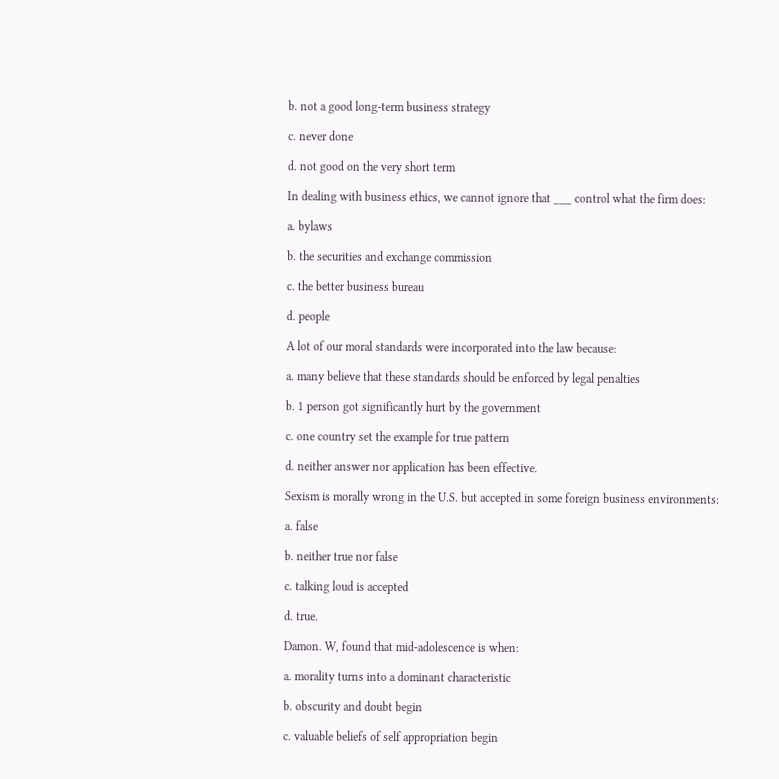b. not a good long-term business strategy

c. never done

d. not good on the very short term

In dealing with business ethics, we cannot ignore that ___ control what the firm does:

a. bylaws

b. the securities and exchange commission

c. the better business bureau

d. people

A lot of our moral standards were incorporated into the law because:

a. many believe that these standards should be enforced by legal penalties

b. 1 person got significantly hurt by the government

c. one country set the example for true pattern

d. neither answer nor application has been effective.

Sexism is morally wrong in the U.S. but accepted in some foreign business environments:

a. false

b. neither true nor false

c. talking loud is accepted

d. true.

Damon. W, found that mid-adolescence is when:

a. morality turns into a dominant characteristic

b. obscurity and doubt begin

c. valuable beliefs of self appropriation begin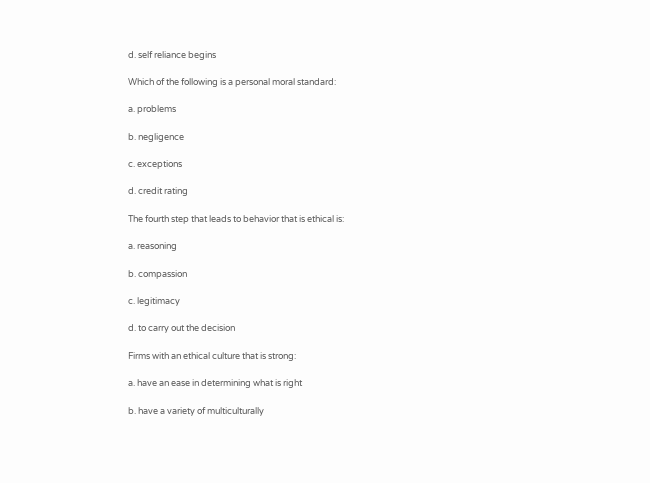d. self reliance begins

Which of the following is a personal moral standard:

a. problems

b. negligence

c. exceptions

d. credit rating

The fourth step that leads to behavior that is ethical is:

a. reasoning

b. compassion

c. legitimacy

d. to carry out the decision

Firms with an ethical culture that is strong:

a. have an ease in determining what is right

b. have a variety of multiculturally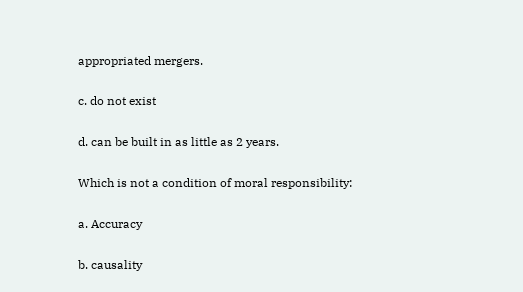appropriated mergers.

c. do not exist

d. can be built in as little as 2 years.

Which is not a condition of moral responsibility:

a. Accuracy

b. causality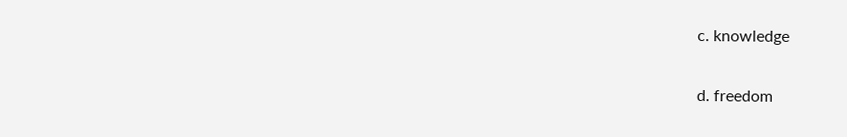c. knowledge

d. freedom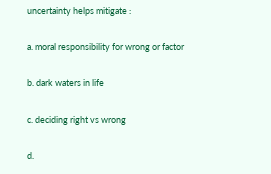uncertainty helps mitigate :

a. moral responsibility for wrong or factor

b. dark waters in life

c. deciding right vs wrong

d.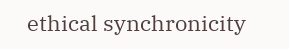ethical synchronicity